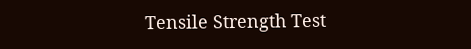Tensile Strength Test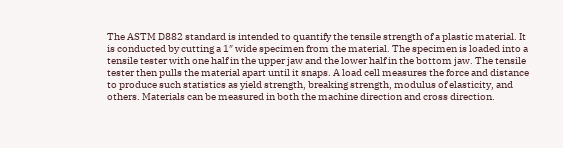The ASTM D882 standard is intended to quantify the tensile strength of a plastic material. It is conducted by cutting a 1″ wide specimen from the material. The specimen is loaded into a tensile tester with one half in the upper jaw and the lower half in the bottom jaw. The tensile tester then pulls the material apart until it snaps. A load cell measures the force and distance to produce such statistics as yield strength, breaking strength, modulus of elasticity, and others. Materials can be measured in both the machine direction and cross direction.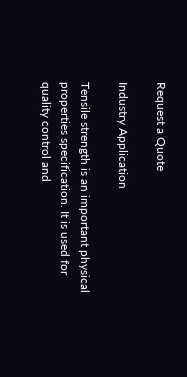Request a Quote

Industry Application

Tensile strength is an important physical properties specification. It is used for quality control and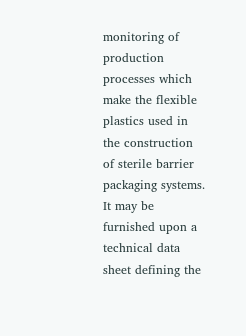monitoring of production processes which make the flexible plastics used in the construction of sterile barrier packaging systems. It may be furnished upon a technical data sheet defining the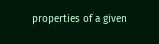properties of a given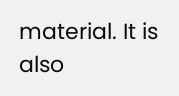material. It is also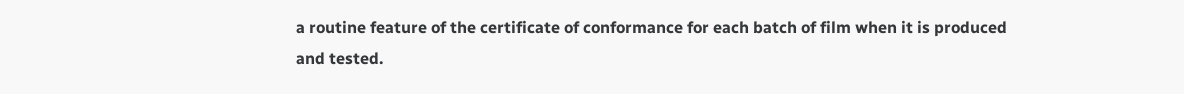a routine feature of the certificate of conformance for each batch of film when it is produced and tested.